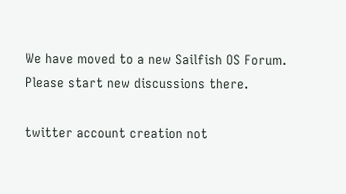We have moved to a new Sailfish OS Forum. Please start new discussions there.

twitter account creation not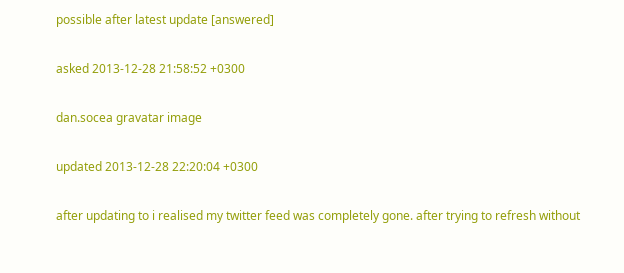possible after latest update [answered]

asked 2013-12-28 21:58:52 +0300

dan.socea gravatar image

updated 2013-12-28 22:20:04 +0300

after updating to i realised my twitter feed was completely gone. after trying to refresh without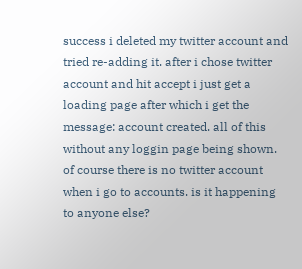success i deleted my twitter account and tried re-adding it. after i chose twitter account and hit accept i just get a loading page after which i get the message: account created. all of this without any loggin page being shown. of course there is no twitter account when i go to accounts. is it happening to anyone else?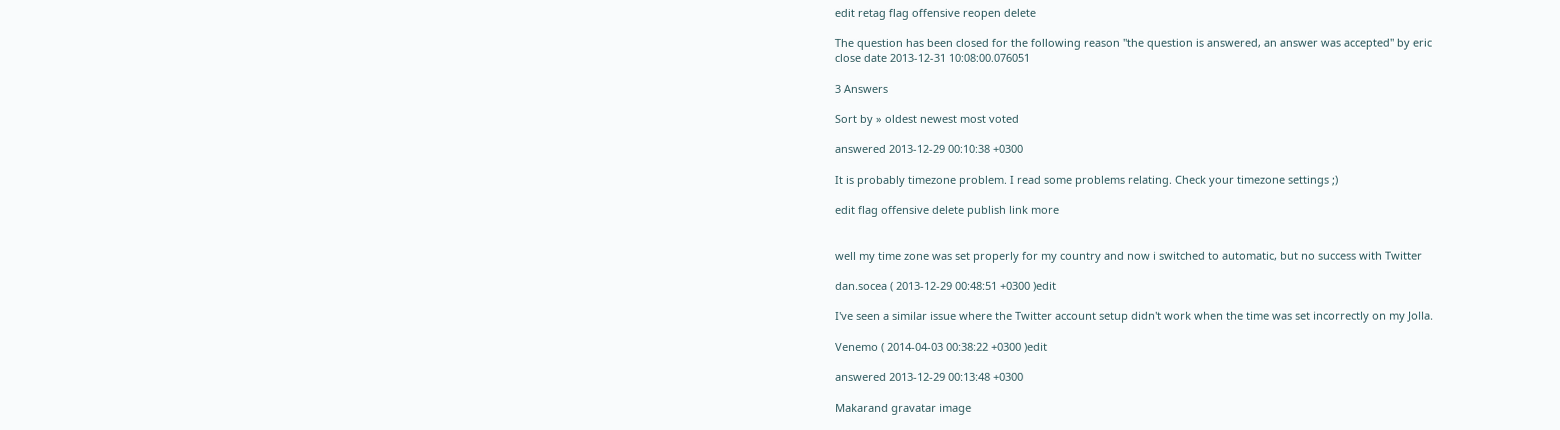edit retag flag offensive reopen delete

The question has been closed for the following reason "the question is answered, an answer was accepted" by eric
close date 2013-12-31 10:08:00.076051

3 Answers

Sort by » oldest newest most voted

answered 2013-12-29 00:10:38 +0300

It is probably timezone problem. I read some problems relating. Check your timezone settings ;)

edit flag offensive delete publish link more


well my time zone was set properly for my country and now i switched to automatic, but no success with Twitter

dan.socea ( 2013-12-29 00:48:51 +0300 )edit

I've seen a similar issue where the Twitter account setup didn't work when the time was set incorrectly on my Jolla.

Venemo ( 2014-04-03 00:38:22 +0300 )edit

answered 2013-12-29 00:13:48 +0300

Makarand gravatar image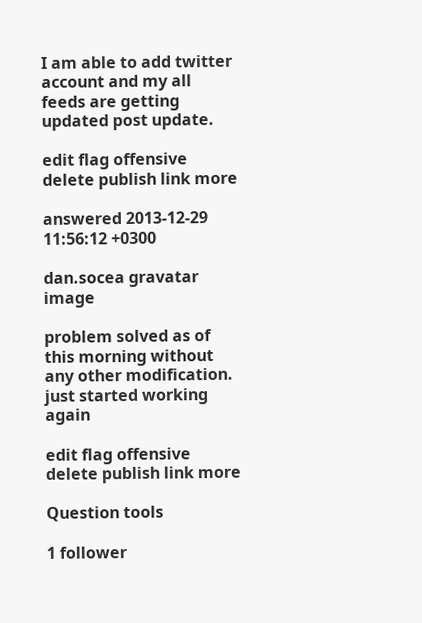I am able to add twitter account and my all feeds are getting updated post update.

edit flag offensive delete publish link more

answered 2013-12-29 11:56:12 +0300

dan.socea gravatar image

problem solved as of this morning without any other modification. just started working again

edit flag offensive delete publish link more

Question tools

1 follower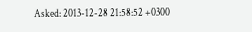Asked: 2013-12-28 21:58:52 +0300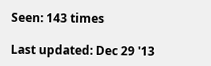Seen: 143 times

Last updated: Dec 29 '13